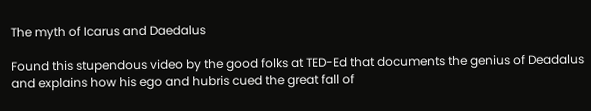The myth of Icarus and Daedalus

Found this stupendous video by the good folks at TED-Ed that documents the genius of Deadalus and explains how his ego and hubris cued the great fall of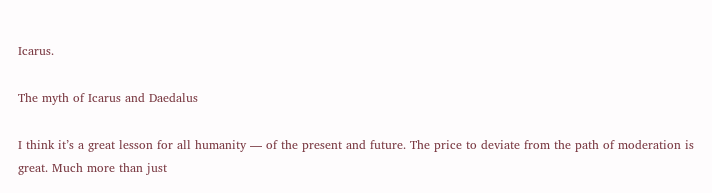Icarus.

The myth of Icarus and Daedalus

I think it’s a great lesson for all humanity — of the present and future. The price to deviate from the path of moderation is great. Much more than just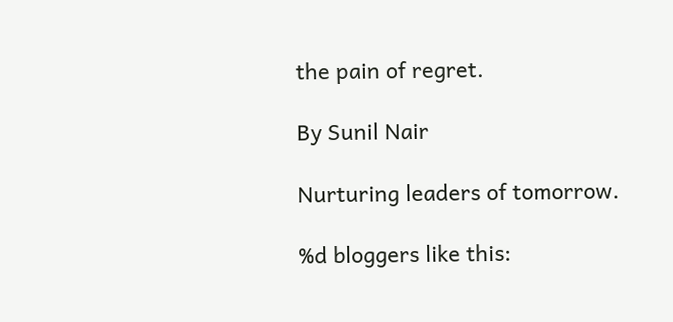the pain of regret.

By Sunil Nair

Nurturing leaders of tomorrow.

%d bloggers like this: